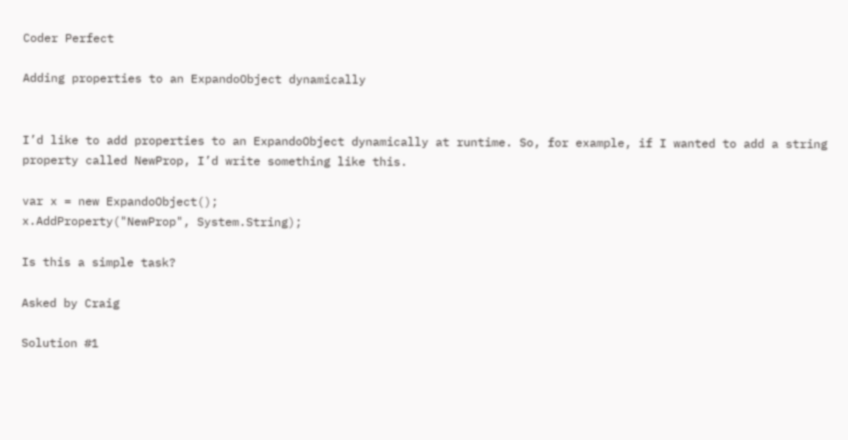Coder Perfect

Adding properties to an ExpandoObject dynamically


I’d like to add properties to an ExpandoObject dynamically at runtime. So, for example, if I wanted to add a string property called NewProp, I’d write something like this.

var x = new ExpandoObject();
x.AddProperty("NewProp", System.String);

Is this a simple task?

Asked by Craig

Solution #1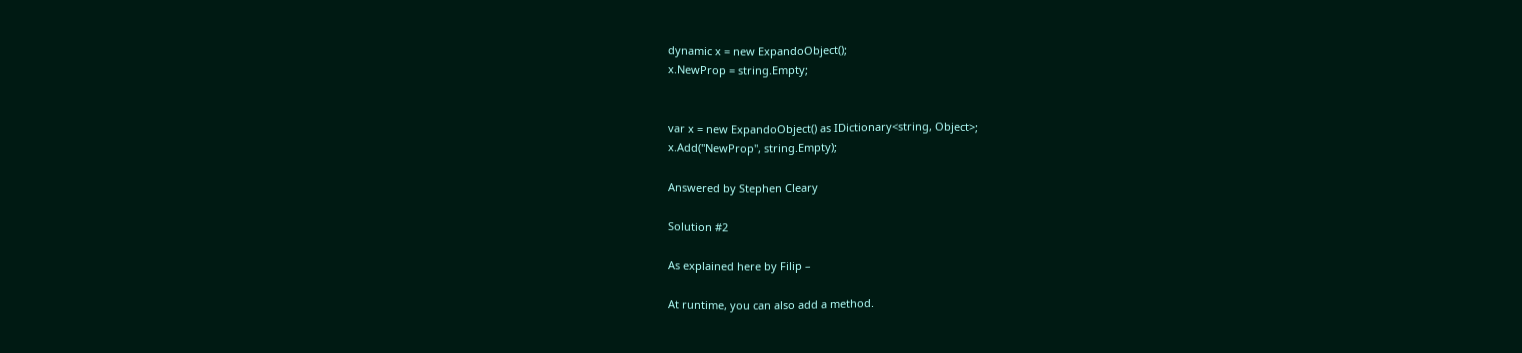dynamic x = new ExpandoObject();
x.NewProp = string.Empty;


var x = new ExpandoObject() as IDictionary<string, Object>;
x.Add("NewProp", string.Empty);

Answered by Stephen Cleary

Solution #2

As explained here by Filip –

At runtime, you can also add a method.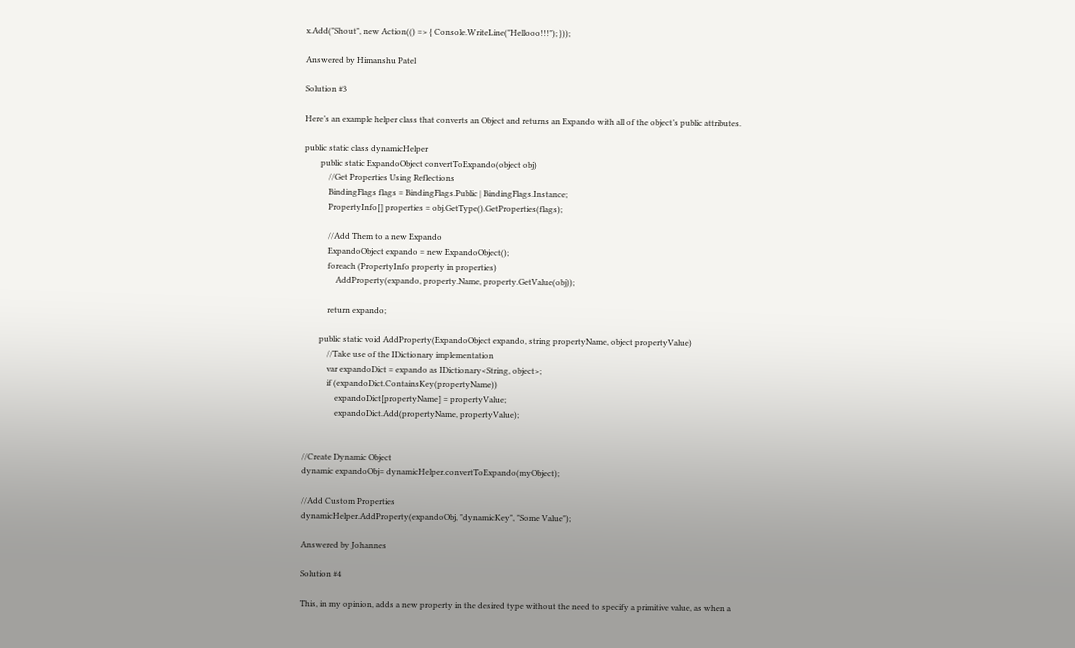x.Add("Shout", new Action(() => { Console.WriteLine("Hellooo!!!"); }));

Answered by Himanshu Patel

Solution #3

Here’s an example helper class that converts an Object and returns an Expando with all of the object’s public attributes.

public static class dynamicHelper
        public static ExpandoObject convertToExpando(object obj)
            //Get Properties Using Reflections
            BindingFlags flags = BindingFlags.Public | BindingFlags.Instance;
            PropertyInfo[] properties = obj.GetType().GetProperties(flags);

            //Add Them to a new Expando
            ExpandoObject expando = new ExpandoObject();
            foreach (PropertyInfo property in properties)
                AddProperty(expando, property.Name, property.GetValue(obj));

            return expando;

        public static void AddProperty(ExpandoObject expando, string propertyName, object propertyValue)
            //Take use of the IDictionary implementation
            var expandoDict = expando as IDictionary<String, object>;
            if (expandoDict.ContainsKey(propertyName))
                expandoDict[propertyName] = propertyValue;
                expandoDict.Add(propertyName, propertyValue);


//Create Dynamic Object
dynamic expandoObj= dynamicHelper.convertToExpando(myObject);

//Add Custom Properties
dynamicHelper.AddProperty(expandoObj, "dynamicKey", "Some Value");

Answered by Johannes

Solution #4

This, in my opinion, adds a new property in the desired type without the need to specify a primitive value, as when a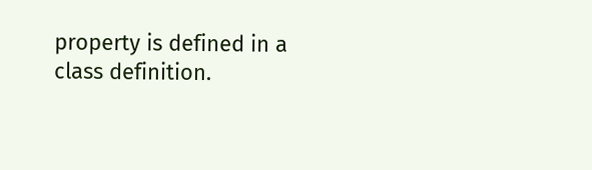property is defined in a class definition.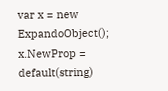var x = new ExpandoObject();
x.NewProp = default(string)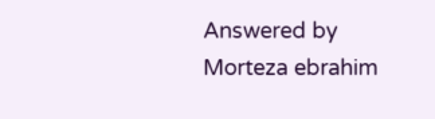Answered by Morteza ebrahim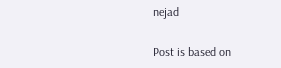nejad

Post is based on